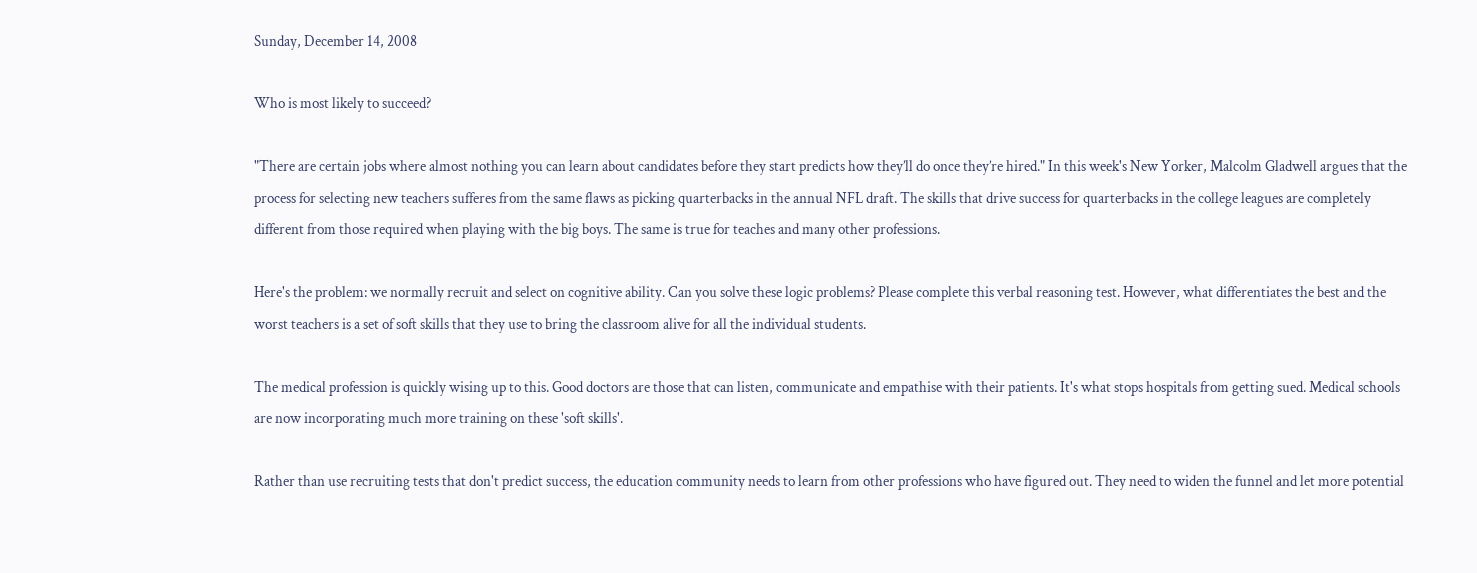Sunday, December 14, 2008

Who is most likely to succeed?

"There are certain jobs where almost nothing you can learn about candidates before they start predicts how they’ll do once they’re hired." In this week's New Yorker, Malcolm Gladwell argues that the process for selecting new teachers sufferes from the same flaws as picking quarterbacks in the annual NFL draft. The skills that drive success for quarterbacks in the college leagues are completely different from those required when playing with the big boys. The same is true for teaches and many other professions.

Here's the problem: we normally recruit and select on cognitive ability. Can you solve these logic problems? Please complete this verbal reasoning test. However, what differentiates the best and the worst teachers is a set of soft skills that they use to bring the classroom alive for all the individual students.

The medical profession is quickly wising up to this. Good doctors are those that can listen, communicate and empathise with their patients. It's what stops hospitals from getting sued. Medical schools are now incorporating much more training on these 'soft skills'.

Rather than use recruiting tests that don't predict success, the education community needs to learn from other professions who have figured out. They need to widen the funnel and let more potential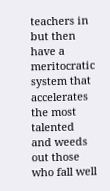teachers in but then have a meritocratic system that accelerates the most talented and weeds out those who fall well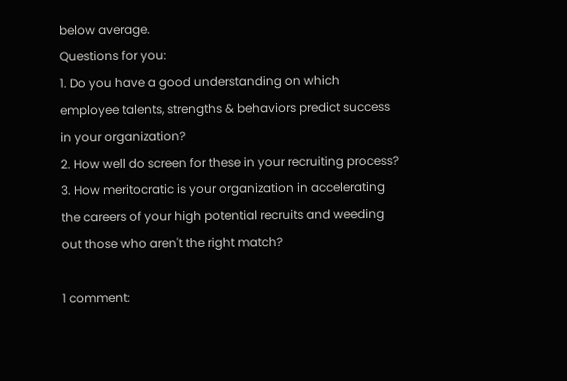below average.
Questions for you:
1. Do you have a good understanding on which employee talents, strengths & behaviors predict success in your organization?
2. How well do screen for these in your recruiting process?
3. How meritocratic is your organization in accelerating the careers of your high potential recruits and weeding out those who aren't the right match?

1 comment: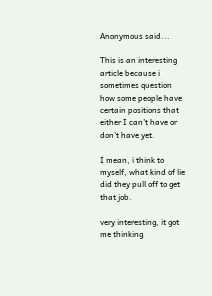Anonymous said...

This is an interesting article because i sometimes question how some people have certain positions that either I can't have or don't have yet.

I mean, i think to myself, what kind of lie did they pull off to get that job.

very interesting, it got me thinking